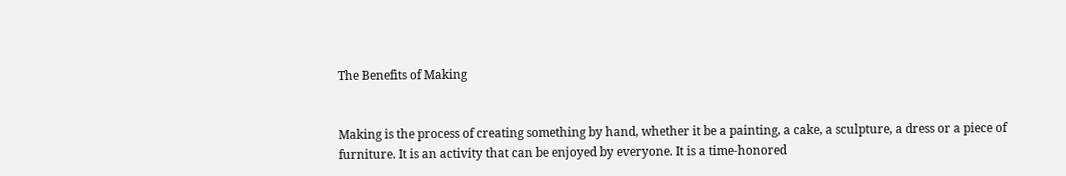The Benefits of Making


Making is the process of creating something by hand, whether it be a painting, a cake, a sculpture, a dress or a piece of furniture. It is an activity that can be enjoyed by everyone. It is a time-honored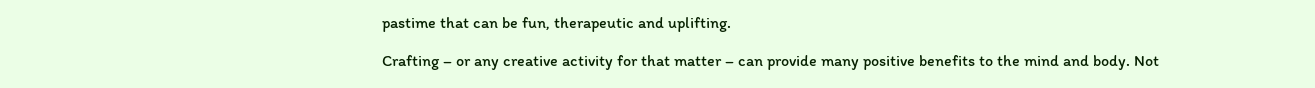pastime that can be fun, therapeutic and uplifting.

Crafting – or any creative activity for that matter – can provide many positive benefits to the mind and body. Not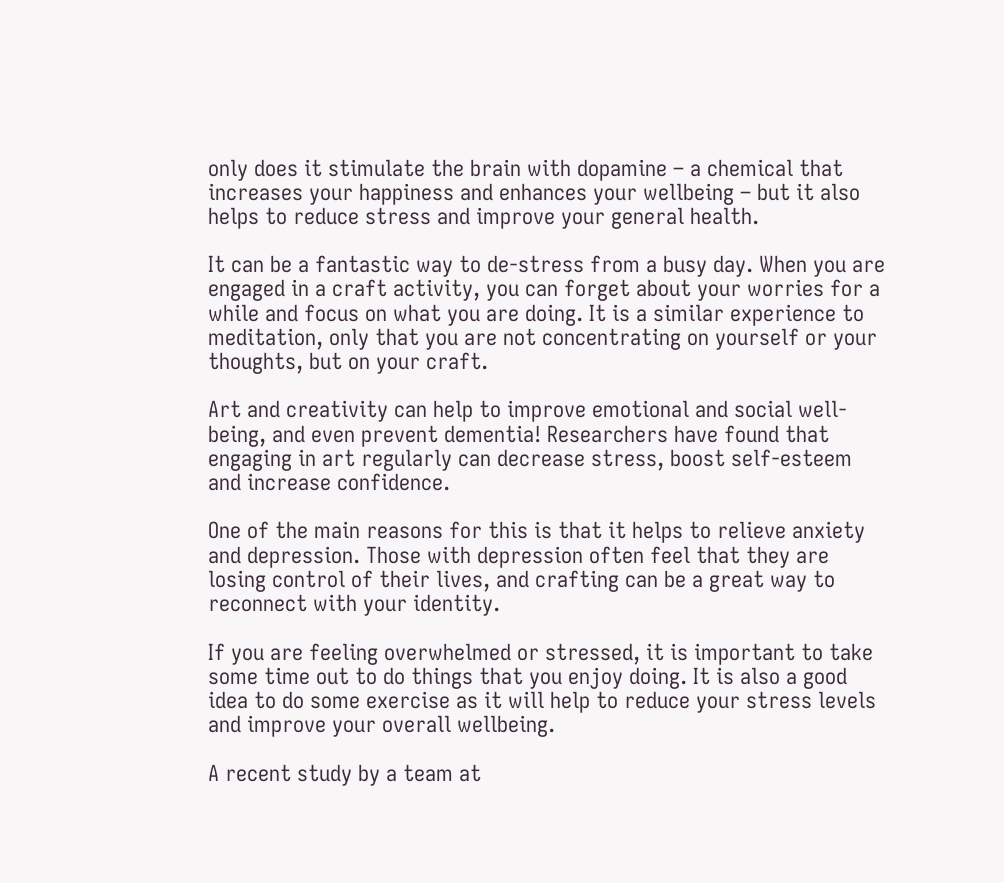only does it stimulate the brain with dopamine – a chemical that increases your happiness and enhances your wellbeing – but it also helps to reduce stress and improve your general health.

It can be a fantastic way to de-stress from a busy day. When you are engaged in a craft activity, you can forget about your worries for a while and focus on what you are doing. It is a similar experience to meditation, only that you are not concentrating on yourself or your thoughts, but on your craft.

Art and creativity can help to improve emotional and social well-being, and even prevent dementia! Researchers have found that engaging in art regularly can decrease stress, boost self-esteem and increase confidence.

One of the main reasons for this is that it helps to relieve anxiety and depression. Those with depression often feel that they are losing control of their lives, and crafting can be a great way to reconnect with your identity.

If you are feeling overwhelmed or stressed, it is important to take some time out to do things that you enjoy doing. It is also a good idea to do some exercise as it will help to reduce your stress levels and improve your overall wellbeing.

A recent study by a team at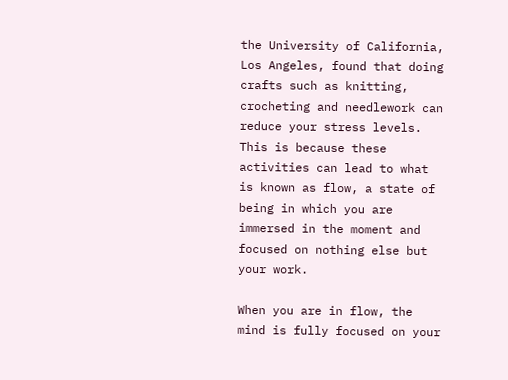the University of California, Los Angeles, found that doing crafts such as knitting, crocheting and needlework can reduce your stress levels. This is because these activities can lead to what is known as flow, a state of being in which you are immersed in the moment and focused on nothing else but your work.

When you are in flow, the mind is fully focused on your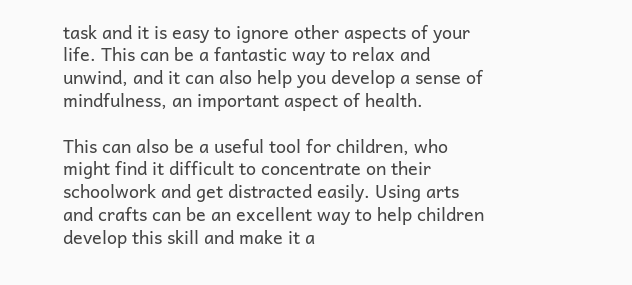task and it is easy to ignore other aspects of your life. This can be a fantastic way to relax and unwind, and it can also help you develop a sense of mindfulness, an important aspect of health.

This can also be a useful tool for children, who might find it difficult to concentrate on their schoolwork and get distracted easily. Using arts and crafts can be an excellent way to help children develop this skill and make it a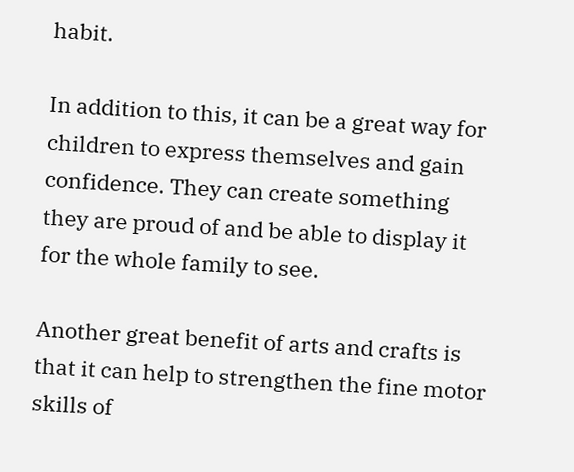habit.

In addition to this, it can be a great way for children to express themselves and gain confidence. They can create something they are proud of and be able to display it for the whole family to see.

Another great benefit of arts and crafts is that it can help to strengthen the fine motor skills of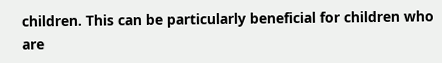children. This can be particularly beneficial for children who are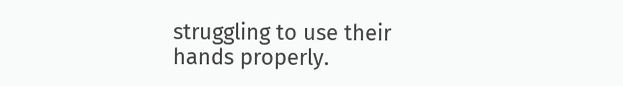struggling to use their hands properly.